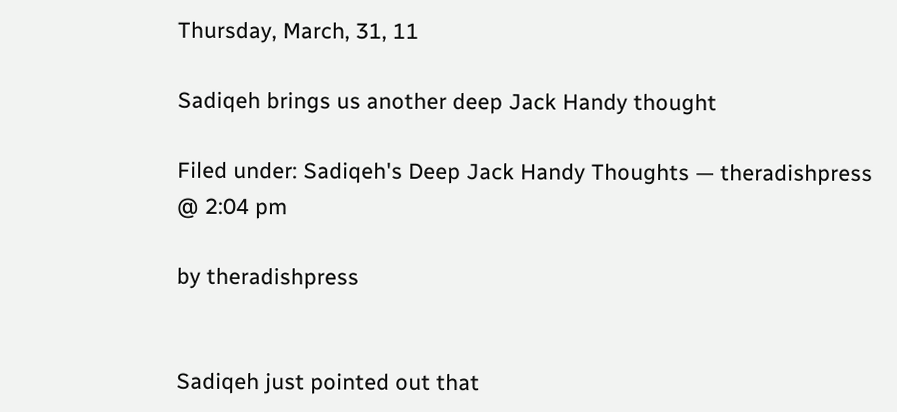Thursday, March, 31, 11

Sadiqeh brings us another deep Jack Handy thought

Filed under: Sadiqeh's Deep Jack Handy Thoughts — theradishpress @ 2:04 pm

by theradishpress


Sadiqeh just pointed out that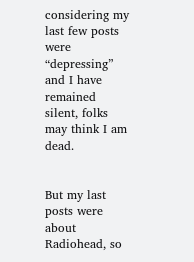considering my last few posts were “depressing” and I have remained silent, folks may think I am dead.


But my last posts were about Radiohead, so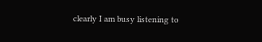clearly I am busy listening to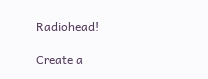Radiohead!

Create a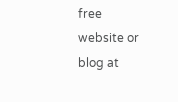free website or blog at